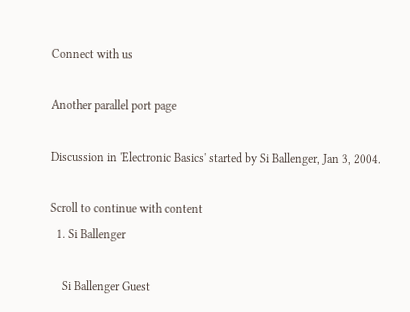Connect with us

Another parallel port page

Discussion in 'Electronic Basics' started by Si Ballenger, Jan 3, 2004.

Scroll to continue with content
  1. Si Ballenger

    Si Ballenger Guest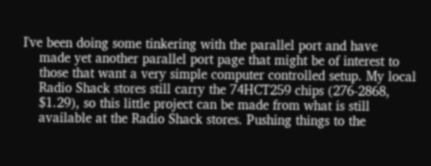I've been doing some tinkering with the parallel port and have
    made yet another parallel port page that might be of interest to
    those that want a very simple computer controlled setup. My local
    Radio Shack stores still carry the 74HCT259 chips (276-2868,
    $1.29), so this little project can be made from what is still
    available at the Radio Shack stores. Pushing things to the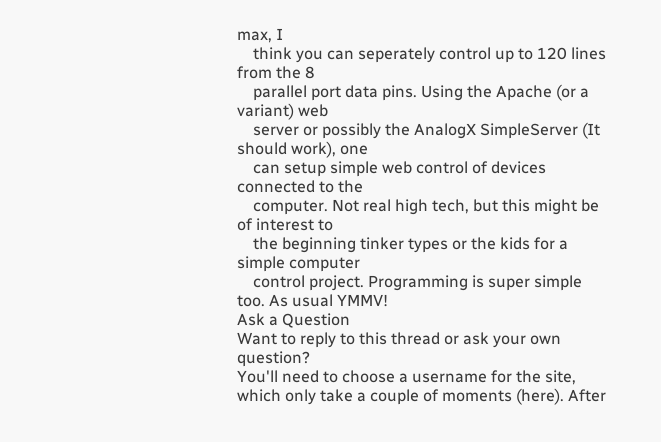max, I
    think you can seperately control up to 120 lines from the 8
    parallel port data pins. Using the Apache (or a variant) web
    server or possibly the AnalogX SimpleServer (It should work), one
    can setup simple web control of devices connected to the
    computer. Not real high tech, but this might be of interest to
    the beginning tinker types or the kids for a simple computer
    control project. Programming is super simple too. As usual YMMV!
Ask a Question
Want to reply to this thread or ask your own question?
You'll need to choose a username for the site, which only take a couple of moments (here). After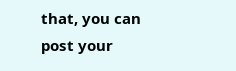that, you can post your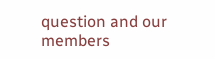question and our members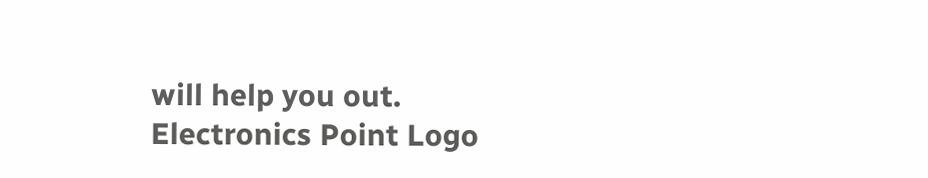will help you out.
Electronics Point Logo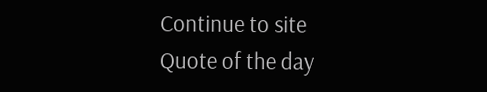Continue to site
Quote of the day